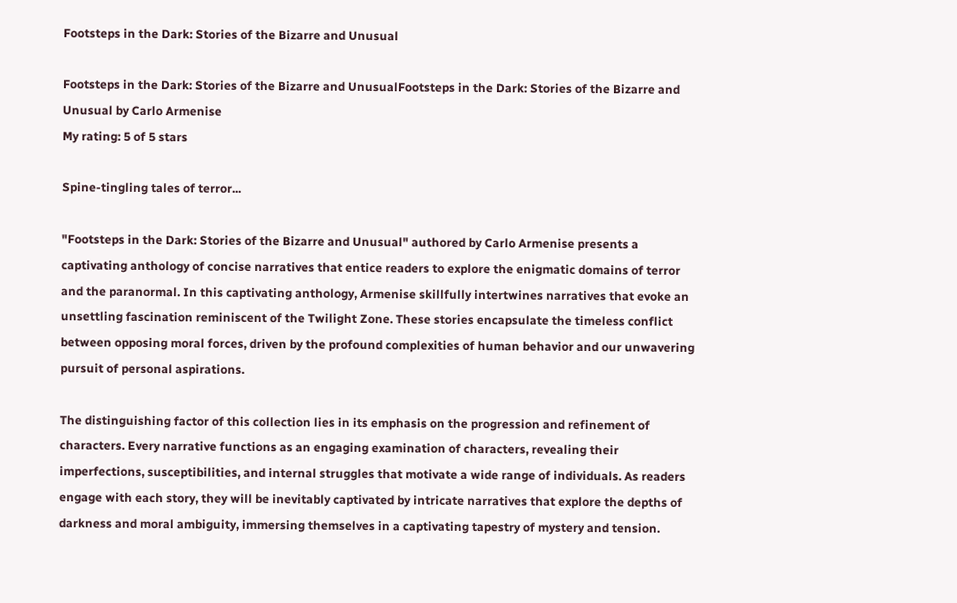Footsteps in the Dark: Stories of the Bizarre and Unusual

Footsteps in the Dark: Stories of the Bizarre and UnusualFootsteps in the Dark: Stories of the Bizarre and Unusual by Carlo Armenise
My rating: 5 of 5 stars

Spine-tingling tales of terror...

"Footsteps in the Dark: Stories of the Bizarre and Unusual" authored by Carlo Armenise presents a captivating anthology of concise narratives that entice readers to explore the enigmatic domains of terror and the paranormal. In this captivating anthology, Armenise skillfully intertwines narratives that evoke an unsettling fascination reminiscent of the Twilight Zone. These stories encapsulate the timeless conflict between opposing moral forces, driven by the profound complexities of human behavior and our unwavering pursuit of personal aspirations.

The distinguishing factor of this collection lies in its emphasis on the progression and refinement of characters. Every narrative functions as an engaging examination of characters, revealing their imperfections, susceptibilities, and internal struggles that motivate a wide range of individuals. As readers engage with each story, they will be inevitably captivated by intricate narratives that explore the depths of darkness and moral ambiguity, immersing themselves in a captivating tapestry of mystery and tension.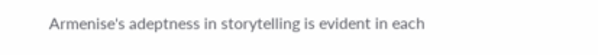Armenise's adeptness in storytelling is evident in each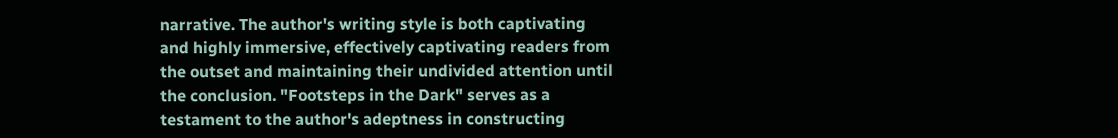narrative. The author's writing style is both captivating and highly immersive, effectively captivating readers from the outset and maintaining their undivided attention until the conclusion. "Footsteps in the Dark" serves as a testament to the author's adeptness in constructing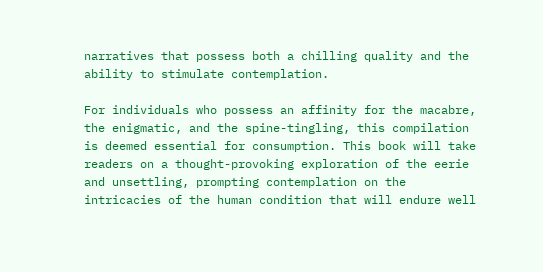narratives that possess both a chilling quality and the ability to stimulate contemplation.

For individuals who possess an affinity for the macabre, the enigmatic, and the spine-tingling, this compilation is deemed essential for consumption. This book will take readers on a thought-provoking exploration of the eerie and unsettling, prompting contemplation on the intricacies of the human condition that will endure well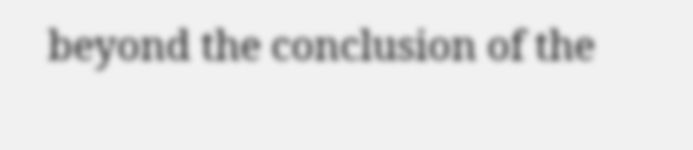beyond the conclusion of the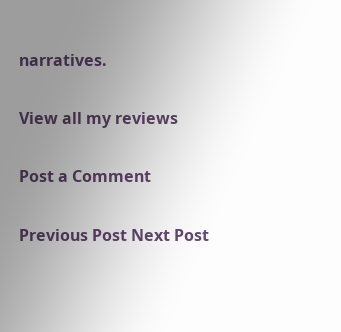narratives.

View all my reviews

Post a Comment

Previous Post Next Post